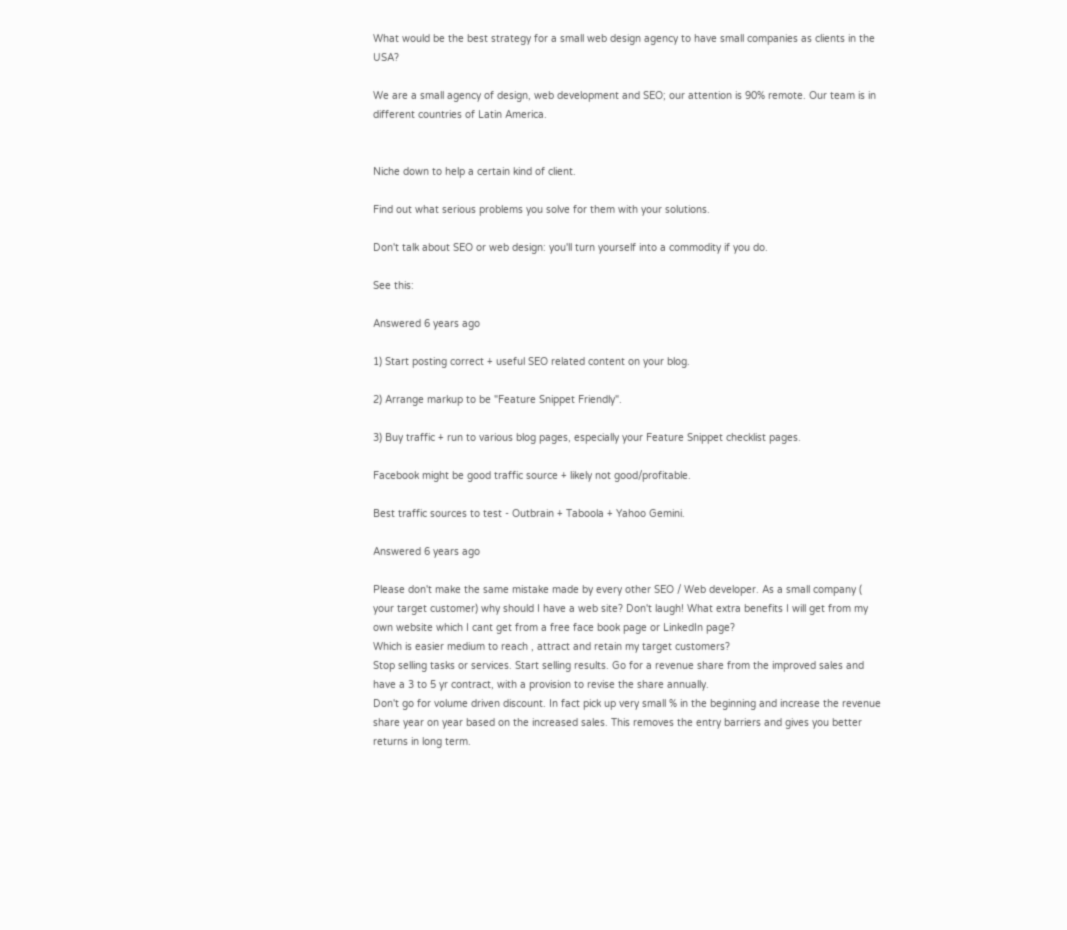What would be the best strategy for a small web design agency to have small companies as clients in the USA?

We are a small agency of design, web development and SEO; our attention is 90% remote. Our team is in different countries of Latin America.


Niche down to help a certain kind of client.

Find out what serious problems you solve for them with your solutions.

Don't talk about SEO or web design: you'll turn yourself into a commodity if you do.

See this:

Answered 6 years ago

1) Start posting correct + useful SEO related content on your blog.

2) Arrange markup to be "Feature Snippet Friendly".

3) Buy traffic + run to various blog pages, especially your Feature Snippet checklist pages.

Facebook might be good traffic source + likely not good/profitable.

Best traffic sources to test - Outbrain + Taboola + Yahoo Gemini.

Answered 6 years ago

Please don't make the same mistake made by every other SEO / Web developer. As a small company ( your target customer) why should I have a web site? Don't laugh! What extra benefits I will get from my own website which I cant get from a free face book page or LinkedIn page?
Which is easier medium to reach , attract and retain my target customers?
Stop selling tasks or services. Start selling results. Go for a revenue share from the improved sales and have a 3 to 5 yr contract, with a provision to revise the share annually.
Don't go for volume driven discount. In fact pick up very small % in the beginning and increase the revenue share year on year based on the increased sales. This removes the entry barriers and gives you better returns in long term.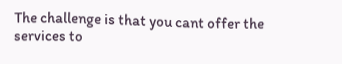The challenge is that you cant offer the services to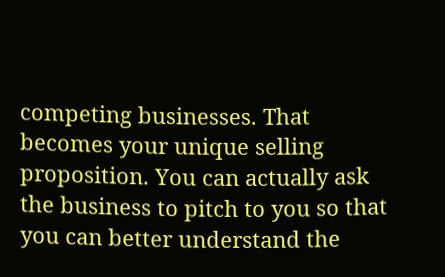competing businesses. That becomes your unique selling proposition. You can actually ask the business to pitch to you so that you can better understand the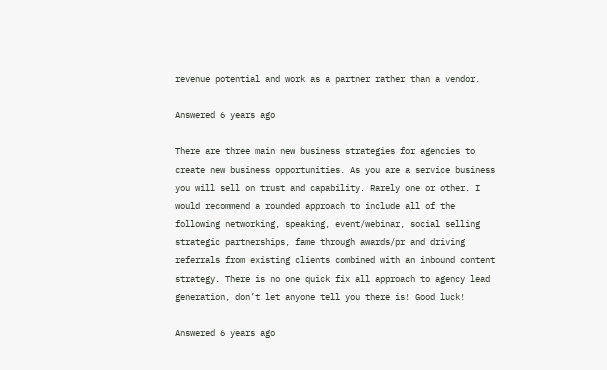revenue potential and work as a partner rather than a vendor.

Answered 6 years ago

There are three main new business strategies for agencies to create new business opportunities. As you are a service business you will sell on trust and capability. Rarely one or other. I would recommend a rounded approach to include all of the following networking, speaking, event/webinar, social selling strategic partnerships, fame through awards/pr and driving referrals from existing clients combined with an inbound content strategy. There is no one quick fix all approach to agency lead generation, don’t let anyone tell you there is! Good luck!

Answered 6 years ago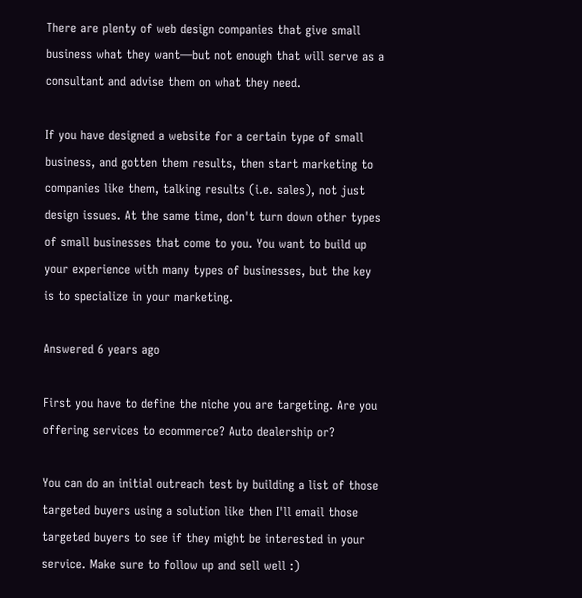There are plenty of web design companies that give small business what they want—but not enough that will serve as a consultant and advise them on what they need.

If you have designed a website for a certain type of small business, and gotten them results, then start marketing to companies like them, talking results (i.e. sales), not just design issues. At the same time, don't turn down other types of small businesses that come to you. You want to build up your experience with many types of businesses, but the key is to specialize in your marketing.

Answered 6 years ago

First you have to define the niche you are targeting. Are you offering services to ecommerce? Auto dealership or?

You can do an initial outreach test by building a list of those targeted buyers using a solution like then I'll email those targeted buyers to see if they might be interested in your service. Make sure to follow up and sell well :)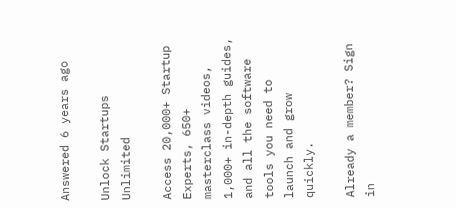Answered 6 years ago

Unlock Startups Unlimited

Access 20,000+ Startup Experts, 650+ masterclass videos, 1,000+ in-depth guides, and all the software tools you need to launch and grow quickly.

Already a member? Sign in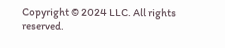Copyright © 2024 LLC. All rights reserved.